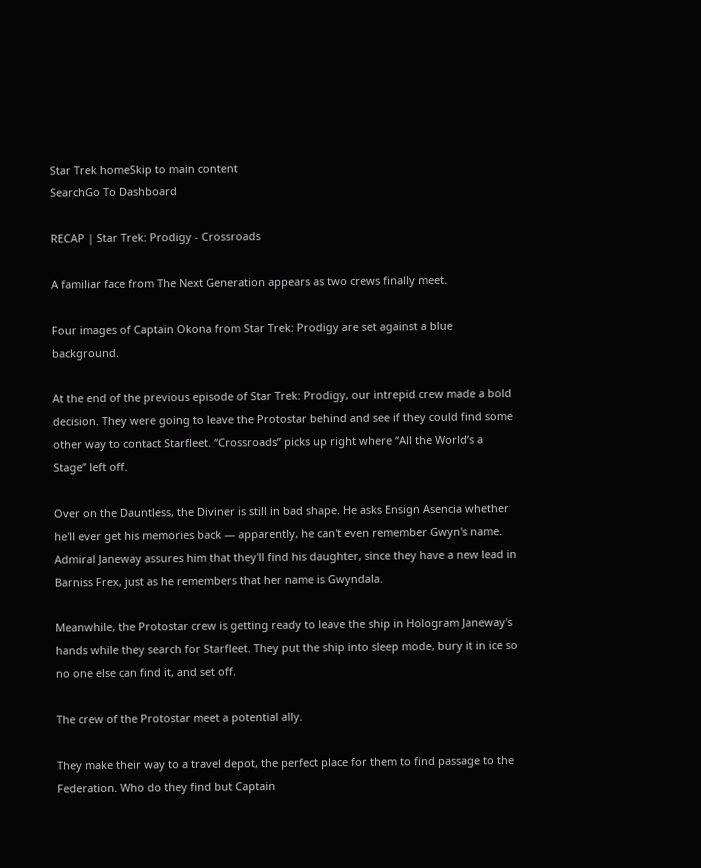Star Trek homeSkip to main content
SearchGo To Dashboard

RECAP | Star Trek: Prodigy - Crossroads

A familiar face from The Next Generation appears as two crews finally meet.

Four images of Captain Okona from Star Trek: Prodigy are set against a blue background.

At the end of the previous episode of Star Trek: Prodigy, our intrepid crew made a bold decision. They were going to leave the Protostar behind and see if they could find some other way to contact Starfleet. “Crossroads” picks up right where “All the World’s a Stage” left off.

Over on the Dauntless, the Diviner is still in bad shape. He asks Ensign Asencia whether he'll ever get his memories back — apparently, he can't even remember Gwyn's name. Admiral Janeway assures him that they'll find his daughter, since they have a new lead in Barniss Frex, just as he remembers that her name is Gwyndala.

Meanwhile, the Protostar crew is getting ready to leave the ship in Hologram Janeway's hands while they search for Starfleet. They put the ship into sleep mode, bury it in ice so no one else can find it, and set off.

The crew of the Protostar meet a potential ally.

They make their way to a travel depot, the perfect place for them to find passage to the Federation. Who do they find but Captain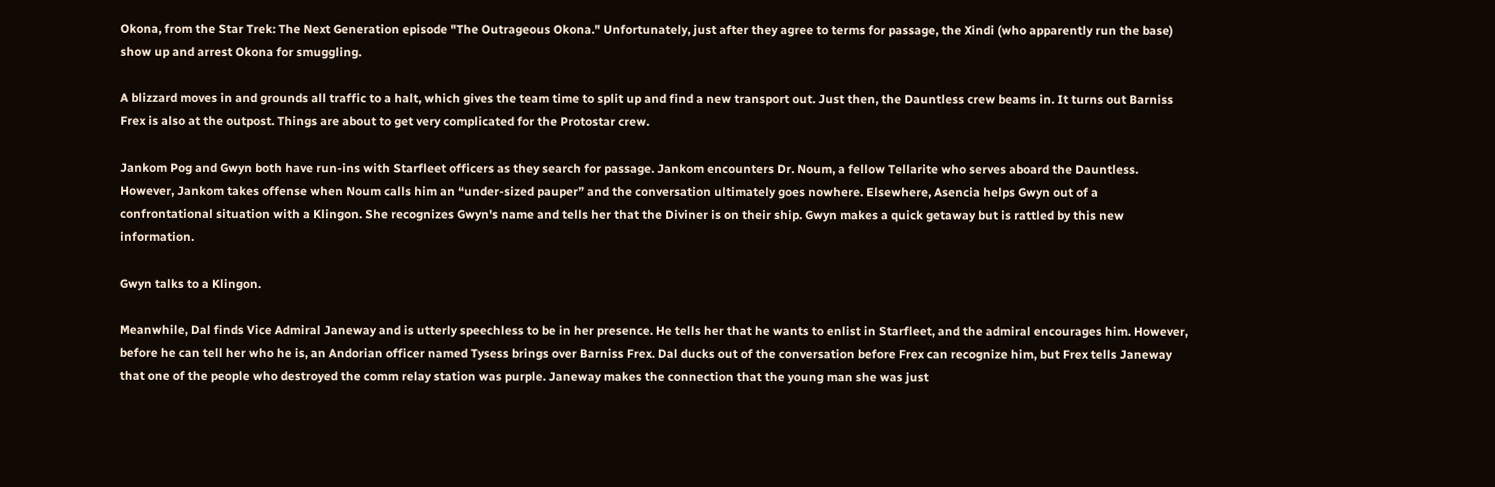Okona, from the Star Trek: The Next Generation episode "The Outrageous Okona." Unfortunately, just after they agree to terms for passage, the Xindi (who apparently run the base) show up and arrest Okona for smuggling.

A blizzard moves in and grounds all traffic to a halt, which gives the team time to split up and find a new transport out. Just then, the Dauntless crew beams in. It turns out Barniss Frex is also at the outpost. Things are about to get very complicated for the Protostar crew.

Jankom Pog and Gwyn both have run-ins with Starfleet officers as they search for passage. Jankom encounters Dr. Noum, a fellow Tellarite who serves aboard the Dauntless. However, Jankom takes offense when Noum calls him an “under-sized pauper” and the conversation ultimately goes nowhere. Elsewhere, Asencia helps Gwyn out of a confrontational situation with a Klingon. She recognizes Gwyn's name and tells her that the Diviner is on their ship. Gwyn makes a quick getaway but is rattled by this new information.

Gwyn talks to a Klingon.

Meanwhile, Dal finds Vice Admiral Janeway and is utterly speechless to be in her presence. He tells her that he wants to enlist in Starfleet, and the admiral encourages him. However, before he can tell her who he is, an Andorian officer named Tysess brings over Barniss Frex. Dal ducks out of the conversation before Frex can recognize him, but Frex tells Janeway that one of the people who destroyed the comm relay station was purple. Janeway makes the connection that the young man she was just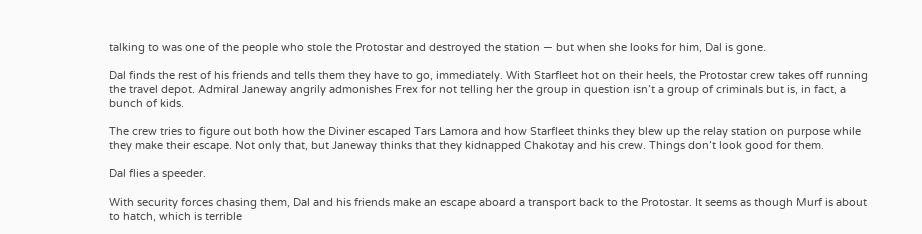talking to was one of the people who stole the Protostar and destroyed the station — but when she looks for him, Dal is gone.

Dal finds the rest of his friends and tells them they have to go, immediately. With Starfleet hot on their heels, the Protostar crew takes off running the travel depot. Admiral Janeway angrily admonishes Frex for not telling her the group in question isn’t a group of criminals but is, in fact, a bunch of kids.

The crew tries to figure out both how the Diviner escaped Tars Lamora and how Starfleet thinks they blew up the relay station on purpose while they make their escape. Not only that, but Janeway thinks that they kidnapped Chakotay and his crew. Things don’t look good for them.

Dal flies a speeder.

With security forces chasing them, Dal and his friends make an escape aboard a transport back to the Protostar. It seems as though Murf is about to hatch, which is terrible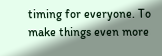timing for everyone. To make things even more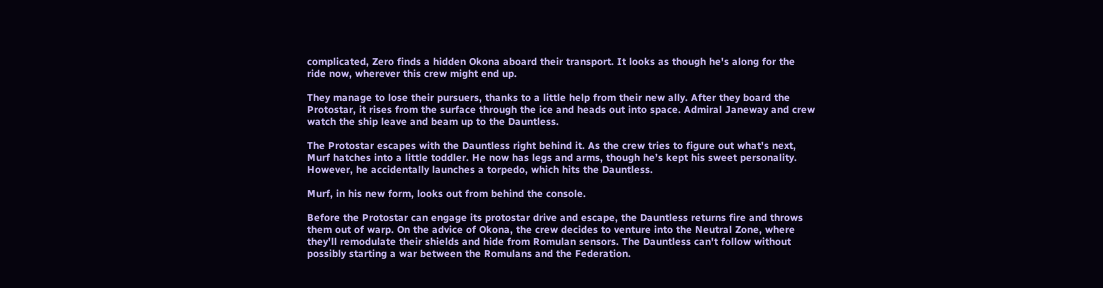complicated, Zero finds a hidden Okona aboard their transport. It looks as though he's along for the ride now, wherever this crew might end up.

They manage to lose their pursuers, thanks to a little help from their new ally. After they board the Protostar, it rises from the surface through the ice and heads out into space. Admiral Janeway and crew watch the ship leave and beam up to the Dauntless.

The Protostar escapes with the Dauntless right behind it. As the crew tries to figure out what's next, Murf hatches into a little toddler. He now has legs and arms, though he’s kept his sweet personality. However, he accidentally launches a torpedo, which hits the Dauntless.

Murf, in his new form, looks out from behind the console.

Before the Protostar can engage its protostar drive and escape, the Dauntless returns fire and throws them out of warp. On the advice of Okona, the crew decides to venture into the Neutral Zone, where they'll remodulate their shields and hide from Romulan sensors. The Dauntless can't follow without possibly starting a war between the Romulans and the Federation.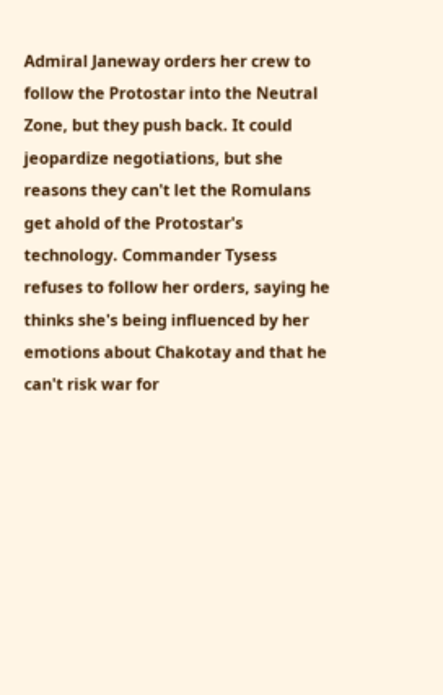Admiral Janeway orders her crew to follow the Protostar into the Neutral Zone, but they push back. It could jeopardize negotiations, but she reasons they can't let the Romulans get ahold of the Protostar's technology. Commander Tysess refuses to follow her orders, saying he thinks she's being influenced by her emotions about Chakotay and that he can't risk war for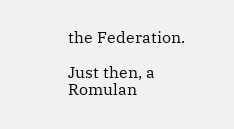the Federation.

Just then, a Romulan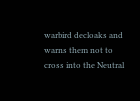warbird decloaks and warns them not to cross into the Neutral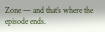Zone — and that’s where the episode ends.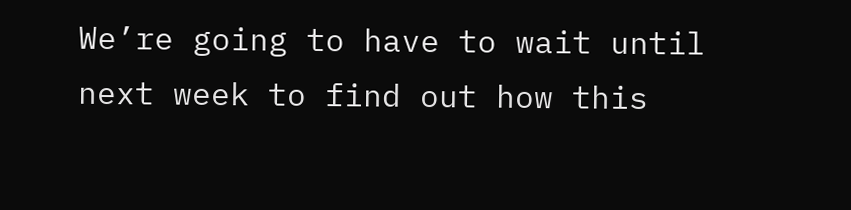We’re going to have to wait until next week to find out how this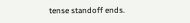tense standoff ends.